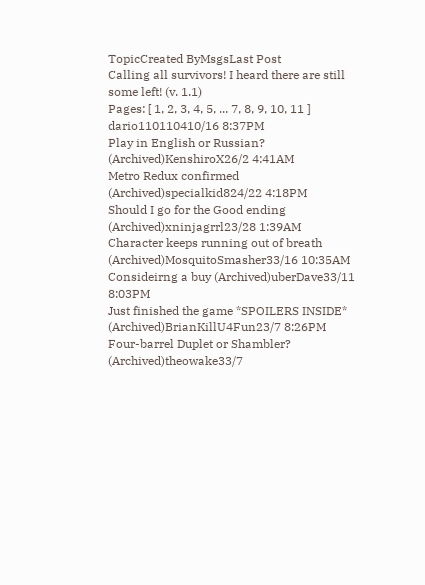TopicCreated ByMsgsLast Post
Calling all survivors! I heard there are still some left! (v. 1.1)
Pages: [ 1, 2, 3, 4, 5, ... 7, 8, 9, 10, 11 ]
dario110110410/16 8:37PM
Play in English or Russian? (Archived)KenshiroX26/2 4:41AM
Metro Redux confirmed (Archived)specialkid824/22 4:18PM
Should I go for the Good ending (Archived)xninjagrrl23/28 1:39AM
Character keeps running out of breath (Archived)MosquitoSmasher33/16 10:35AM
Consideirng a buy (Archived)uberDave33/11 8:03PM
Just finished the game *SPOILERS INSIDE* (Archived)BrianKillU4Fun23/7 8:26PM
Four-barrel Duplet or Shambler? (Archived)theowake33/7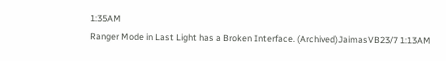1:35AM
Ranger Mode in Last Light has a Broken Interface. (Archived)JaimasVB23/7 1:13AM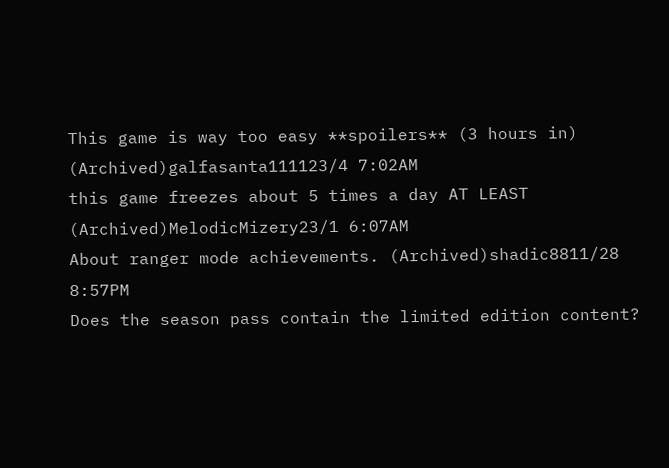This game is way too easy **spoilers** (3 hours in) (Archived)galfasanta111123/4 7:02AM
this game freezes about 5 times a day AT LEAST (Archived)MelodicMizery23/1 6:07AM
About ranger mode achievements. (Archived)shadic8811/28 8:57PM
Does the season pass contain the limited edition content?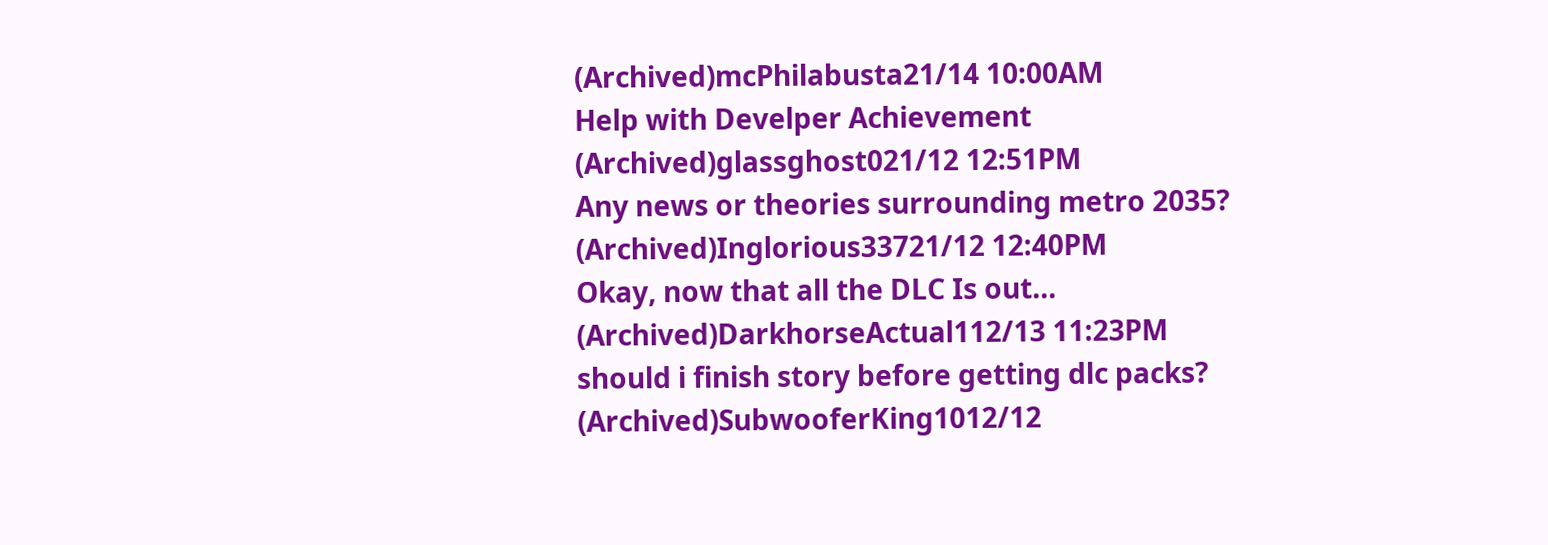(Archived)mcPhilabusta21/14 10:00AM
Help with Develper Achievement (Archived)glassghost021/12 12:51PM
Any news or theories surrounding metro 2035? (Archived)Inglorious33721/12 12:40PM
Okay, now that all the DLC Is out... (Archived)DarkhorseActual112/13 11:23PM
should i finish story before getting dlc packs? (Archived)SubwooferKing1012/12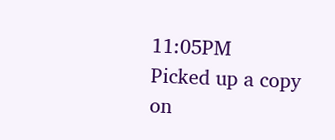11:05PM
Picked up a copy on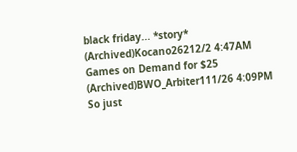black friday... *story* (Archived)Kocano26212/2 4:47AM
Games on Demand for $25 (Archived)BWO_Arbiter111/26 4:09PM
So just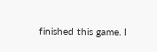finished this game. I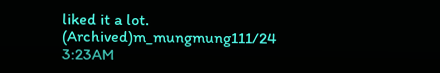liked it a lot. (Archived)m_mungmung111/24 3:23AM